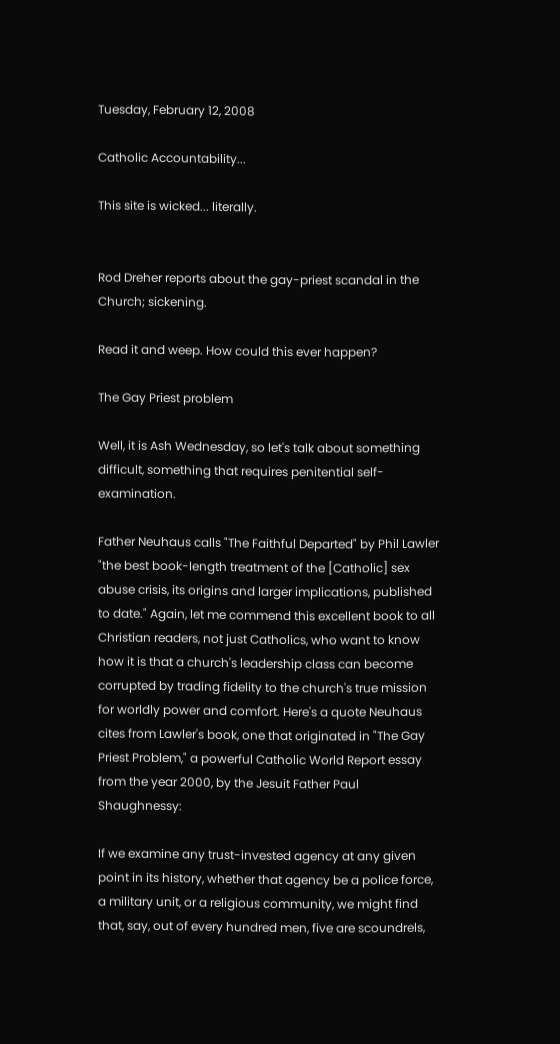Tuesday, February 12, 2008

Catholic Accountability...

This site is wicked... literally.


Rod Dreher reports about the gay-priest scandal in the Church; sickening.

Read it and weep. How could this ever happen?

The Gay Priest problem

Well, it is Ash Wednesday, so let's talk about something difficult, something that requires penitential self-examination.

Father Neuhaus calls "The Faithful Departed" by Phil Lawler "the best book-length treatment of the [Catholic] sex abuse crisis, its origins and larger implications, published to date." Again, let me commend this excellent book to all Christian readers, not just Catholics, who want to know how it is that a church's leadership class can become corrupted by trading fidelity to the church's true mission for worldly power and comfort. Here's a quote Neuhaus cites from Lawler's book, one that originated in "The Gay Priest Problem," a powerful Catholic World Report essay from the year 2000, by the Jesuit Father Paul Shaughnessy:

If we examine any trust-invested agency at any given point in its history, whether that agency be a police force, a military unit, or a religious community, we might find that, say, out of every hundred men, five are scoundrels,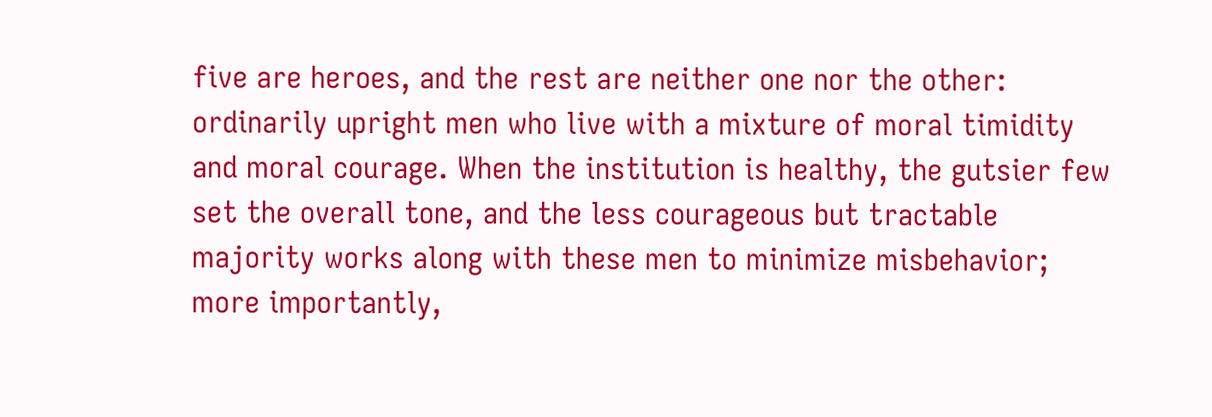five are heroes, and the rest are neither one nor the other: ordinarily upright men who live with a mixture of moral timidity and moral courage. When the institution is healthy, the gutsier few set the overall tone, and the less courageous but tractable majority works along with these men to minimize misbehavior; more importantly,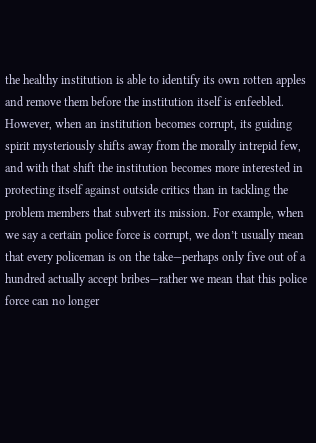the healthy institution is able to identify its own rotten apples and remove them before the institution itself is enfeebled. However, when an institution becomes corrupt, its guiding spirit mysteriously shifts away from the morally intrepid few, and with that shift the institution becomes more interested in protecting itself against outside critics than in tackling the problem members that subvert its mission. For example, when we say a certain police force is corrupt, we don’t usually mean that every policeman is on the take—perhaps only five out of a hundred actually accept bribes—rather we mean that this police force can no longer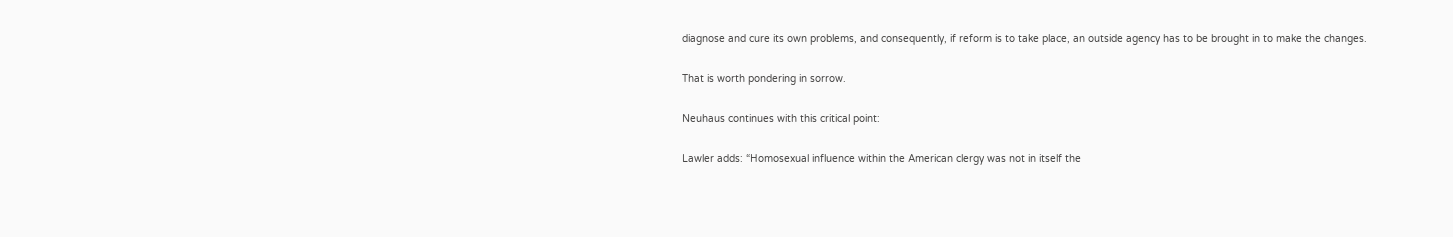diagnose and cure its own problems, and consequently, if reform is to take place, an outside agency has to be brought in to make the changes.

That is worth pondering in sorrow.

Neuhaus continues with this critical point:

Lawler adds: “Homosexual influence within the American clergy was not in itself the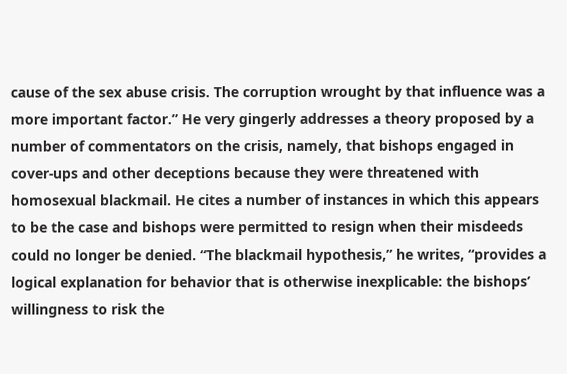cause of the sex abuse crisis. The corruption wrought by that influence was a more important factor.” He very gingerly addresses a theory proposed by a number of commentators on the crisis, namely, that bishops engaged in cover-ups and other deceptions because they were threatened with homosexual blackmail. He cites a number of instances in which this appears to be the case and bishops were permitted to resign when their misdeeds could no longer be denied. “The blackmail hypothesis,” he writes, “provides a logical explanation for behavior that is otherwise inexplicable: the bishops’ willingness to risk the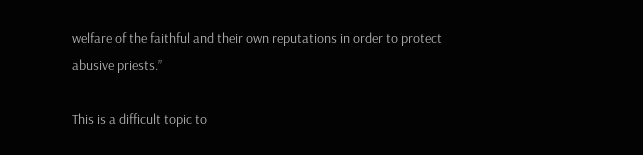welfare of the faithful and their own reputations in order to protect abusive priests.”

This is a difficult topic to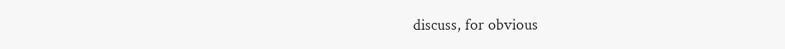discuss, for obvious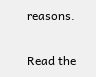reasons.

Read the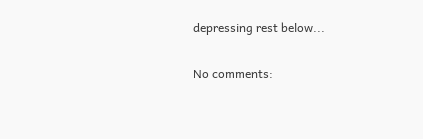depressing rest below...

No comments: